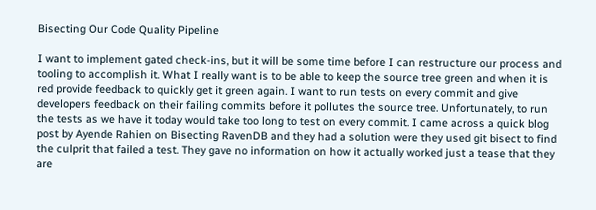Bisecting Our Code Quality Pipeline

I want to implement gated check-ins, but it will be some time before I can restructure our process and tooling to accomplish it. What I really want is to be able to keep the source tree green and when it is red provide feedback to quickly get it green again. I want to run tests on every commit and give developers feedback on their failing commits before it pollutes the source tree. Unfortunately, to run the tests as we have it today would take too long to test on every commit. I came across a quick blog post by Ayende Rahien on Bisecting RavenDB and they had a solution were they used git bisect to find the culprit that failed a test. They gave no information on how it actually worked just a tease that they are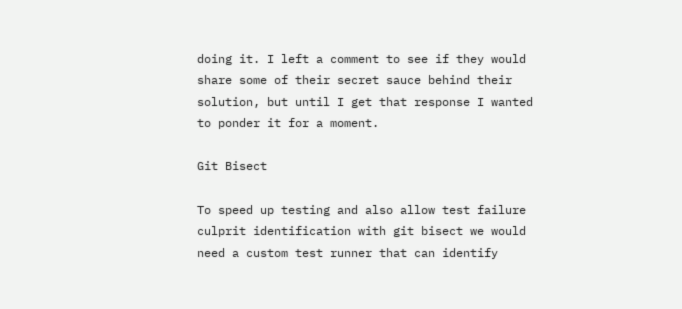doing it. I left a comment to see if they would share some of their secret sauce behind their solution, but until I get that response I wanted to ponder it for a moment.

Git Bisect

To speed up testing and also allow test failure culprit identification with git bisect we would need a custom test runner that can identify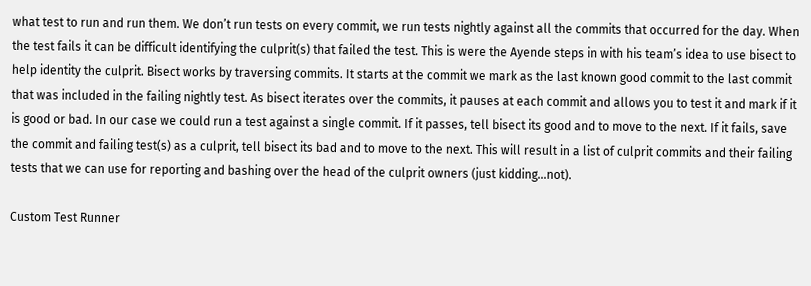what test to run and run them. We don’t run tests on every commit, we run tests nightly against all the commits that occurred for the day. When the test fails it can be difficult identifying the culprit(s) that failed the test. This is were the Ayende steps in with his team’s idea to use bisect to help identity the culprit. Bisect works by traversing commits. It starts at the commit we mark as the last known good commit to the last commit that was included in the failing nightly test. As bisect iterates over the commits, it pauses at each commit and allows you to test it and mark if it is good or bad. In our case we could run a test against a single commit. If it passes, tell bisect its good and to move to the next. If it fails, save the commit and failing test(s) as a culprit, tell bisect its bad and to move to the next. This will result in a list of culprit commits and their failing tests that we can use for reporting and bashing over the head of the culprit owners (just kidding…not).

Custom Test Runner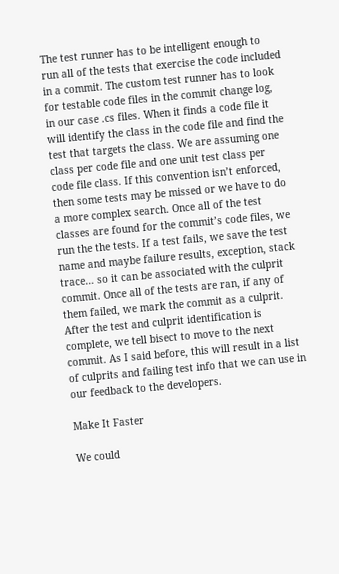The test runner has to be intelligent enough to run all of the tests that exercise the code included in a commit. The custom test runner has to look for testable code files in the commit change log, in our case .cs files. When it finds a code file it will identify the class in the code file and find the test that targets the class. We are assuming one class per code file and one unit test class per code file class. If this convention isn’t enforced, then some tests may be missed or we have to do a more complex search. Once all of the test classes are found for the commit’s code files, we run the the tests. If a test fails, we save the test name and maybe failure results, exception, stack trace… so it can be associated with the culprit commit. Once all of the tests are ran, if any of them failed, we mark the commit as a culprit. After the test and culprit identification is complete, we tell bisect to move to the next commit. As I said before, this will result in a list of culprits and failing test info that we can use in our feedback to the developers.

Make It Faster

We could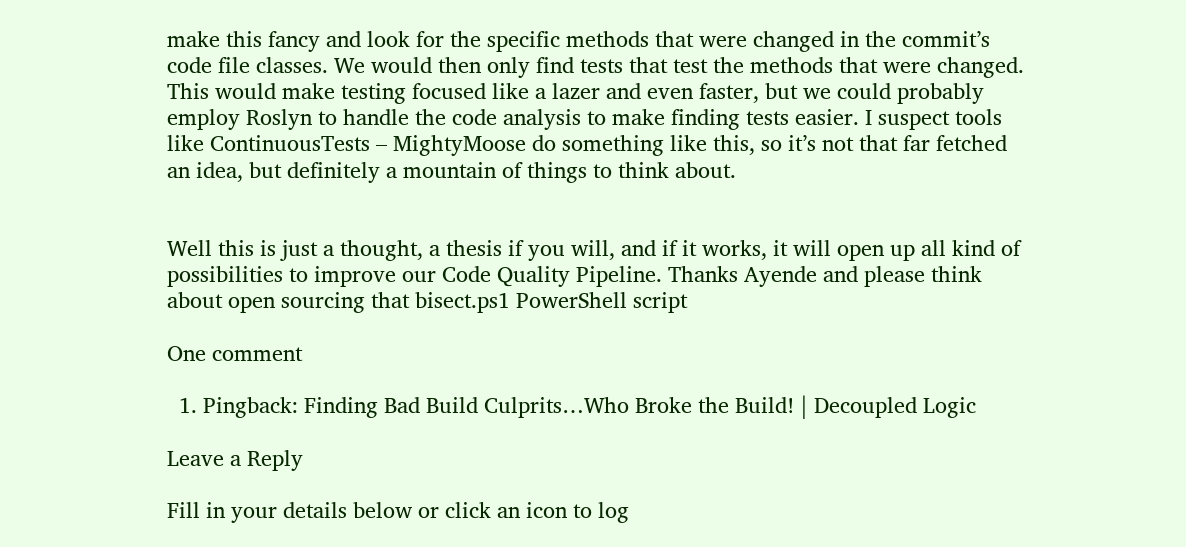make this fancy and look for the specific methods that were changed in the commit’s code file classes. We would then only find tests that test the methods that were changed. This would make testing focused like a lazer and even faster, but we could probably employ Roslyn to handle the code analysis to make finding tests easier. I suspect tools like ContinuousTests – MightyMoose do something like this, so it’s not that far fetched an idea, but definitely a mountain of things to think about.


Well this is just a thought, a thesis if you will, and if it works, it will open up all kind of possibilities to improve our Code Quality Pipeline. Thanks Ayende and please think about open sourcing that bisect.ps1 PowerShell script

One comment

  1. Pingback: Finding Bad Build Culprits…Who Broke the Build! | Decoupled Logic

Leave a Reply

Fill in your details below or click an icon to log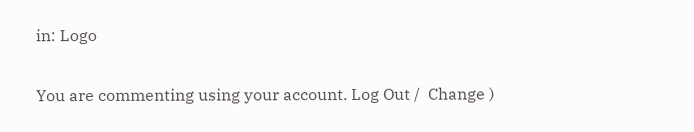in: Logo

You are commenting using your account. Log Out /  Change )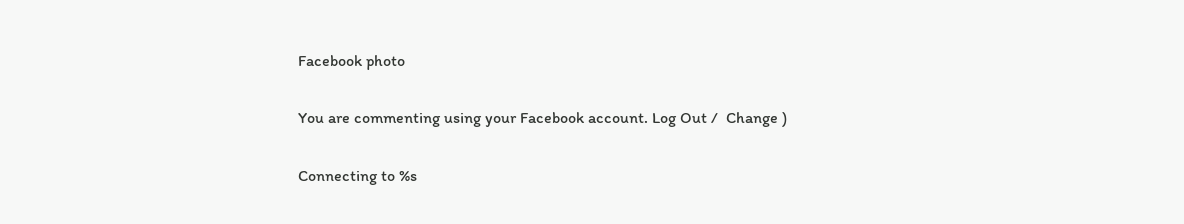Facebook photo

You are commenting using your Facebook account. Log Out /  Change )

Connecting to %s